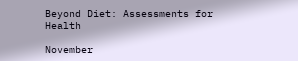Beyond Diet: Assessments for Health

November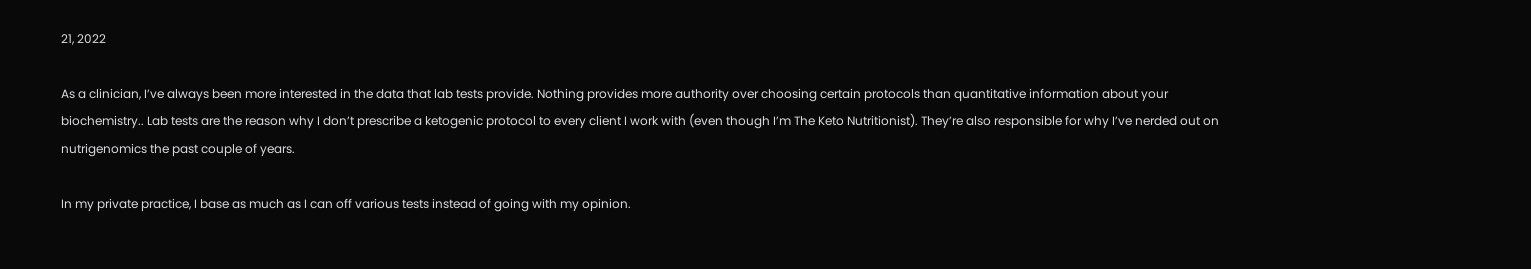21, 2022

As a clinician, I’ve always been more interested in the data that lab tests provide. Nothing provides more authority over choosing certain protocols than quantitative information about your biochemistry.. Lab tests are the reason why I don’t prescribe a ketogenic protocol to every client I work with (even though I’m The Keto Nutritionist). They’re also responsible for why I’ve nerded out on nutrigenomics the past couple of years.

In my private practice, I base as much as I can off various tests instead of going with my opinion.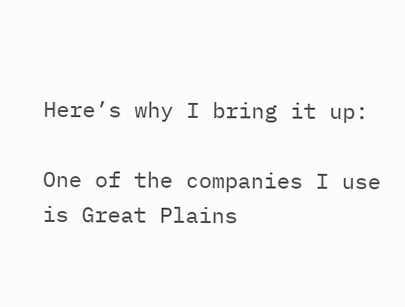Here’s why I bring it up:

One of the companies I use is Great Plains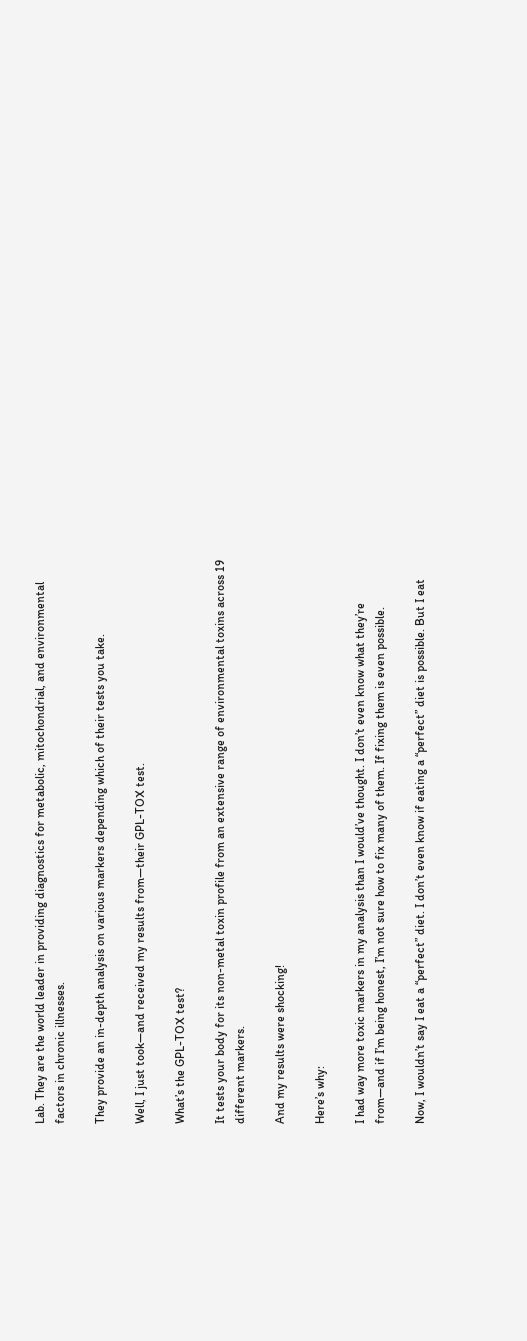Lab. They are the world leader in providing diagnostics for metabolic, mitochondrial, and environmental factors in chronic illnesses.

They provide an in-depth analysis on various markers depending which of their tests you take.

Well, I just took—and received my results from—their GPL-TOX test.

What’s the GPL-TOX test?

It tests your body for its non-metal toxin profile from an extensive range of environmental toxins across 19 different markers.

And my results were shocking!

Here’s why:

I had way more toxic markers in my analysis than I would’ve thought. I don’t even know what they’re from—and if I’m being honest, I’m not sure how to fix many of them. If fixing them is even possible.

Now, I wouldn’t say I eat a “perfect” diet. I don’t even know if eating a “perfect” diet is possible. But I eat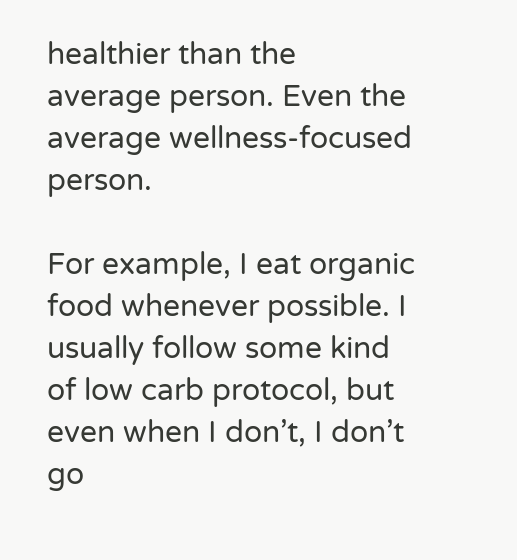healthier than the average person. Even the average wellness-focused person.

For example, I eat organic food whenever possible. I usually follow some kind of low carb protocol, but even when I don’t, I don’t go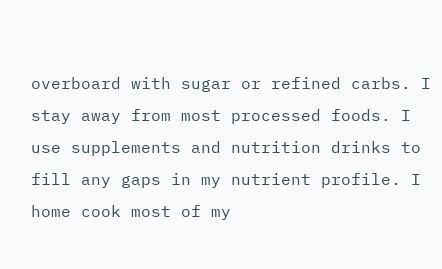overboard with sugar or refined carbs. I stay away from most processed foods. I use supplements and nutrition drinks to fill any gaps in my nutrient profile. I home cook most of my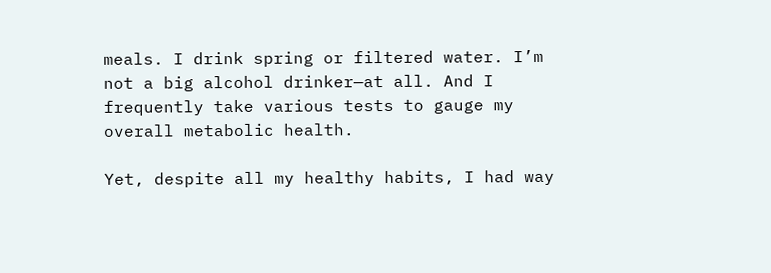meals. I drink spring or filtered water. I’m not a big alcohol drinker—at all. And I frequently take various tests to gauge my overall metabolic health.

Yet, despite all my healthy habits, I had way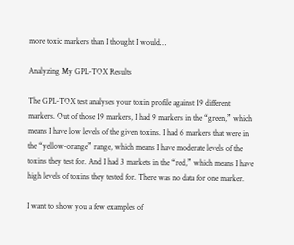more toxic markers than I thought I would…

Analyzing My GPL-TOX Results

The GPL-TOX test analyses your toxin profile against 19 different markers. Out of those 19 markers, I had 9 markers in the “green,” which means I have low levels of the given toxins. I had 6 markers that were in the “yellow-orange” range, which means I have moderate levels of the toxins they test for. And I had 3 markets in the “red,” which means I have high levels of toxins they tested for. There was no data for one marker.

I want to show you a few examples of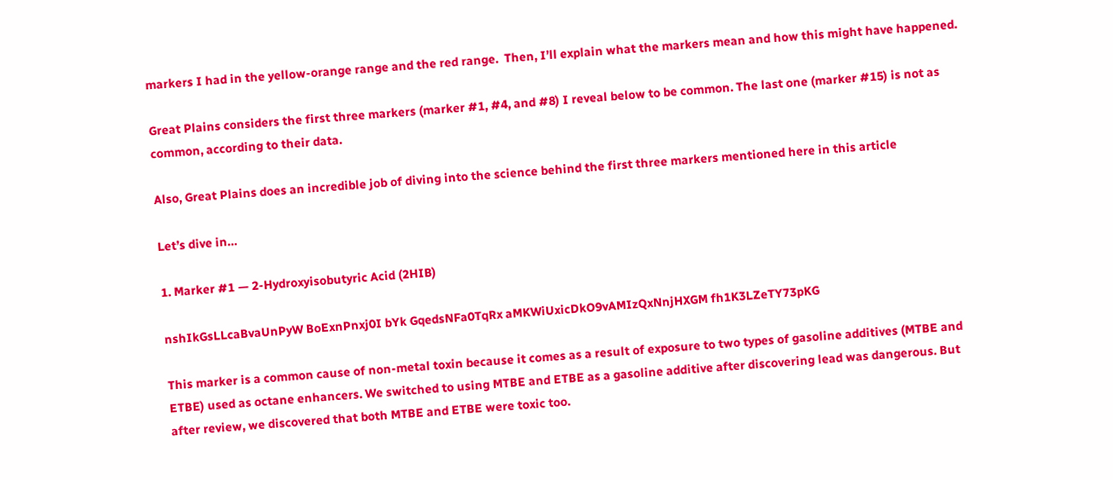markers I had in the yellow-orange range and the red range.  Then, I’ll explain what the markers mean and how this might have happened.

Great Plains considers the first three markers (marker #1, #4, and #8) I reveal below to be common. The last one (marker #15) is not as common, according to their data.

Also, Great Plains does an incredible job of diving into the science behind the first three markers mentioned here in this article

Let’s dive in…

1. Marker #1 — 2-Hydroxyisobutyric Acid (2HIB)

nshIkGsLLcaBvaUnPyW BoExnPnxj0I bYk GqedsNFa0TqRx aMKWiUxicDkO9vAMIzQxNnjHXGM fh1K3LZeTY73pKG

This marker is a common cause of non-metal toxin because it comes as a result of exposure to two types of gasoline additives (MTBE and ETBE) used as octane enhancers. We switched to using MTBE and ETBE as a gasoline additive after discovering lead was dangerous. But after review, we discovered that both MTBE and ETBE were toxic too.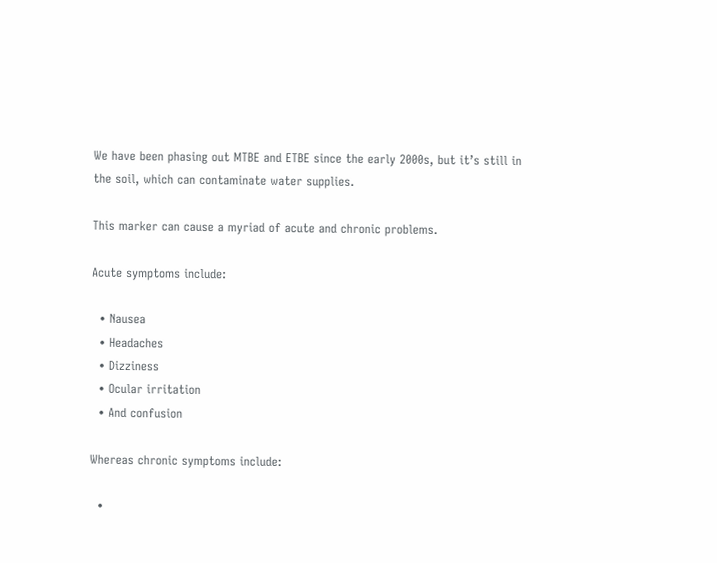We have been phasing out MTBE and ETBE since the early 2000s, but it’s still in the soil, which can contaminate water supplies.

This marker can cause a myriad of acute and chronic problems.

Acute symptoms include:

  • Nausea
  • Headaches
  • Dizziness
  • Ocular irritation
  • And confusion

Whereas chronic symptoms include:

  •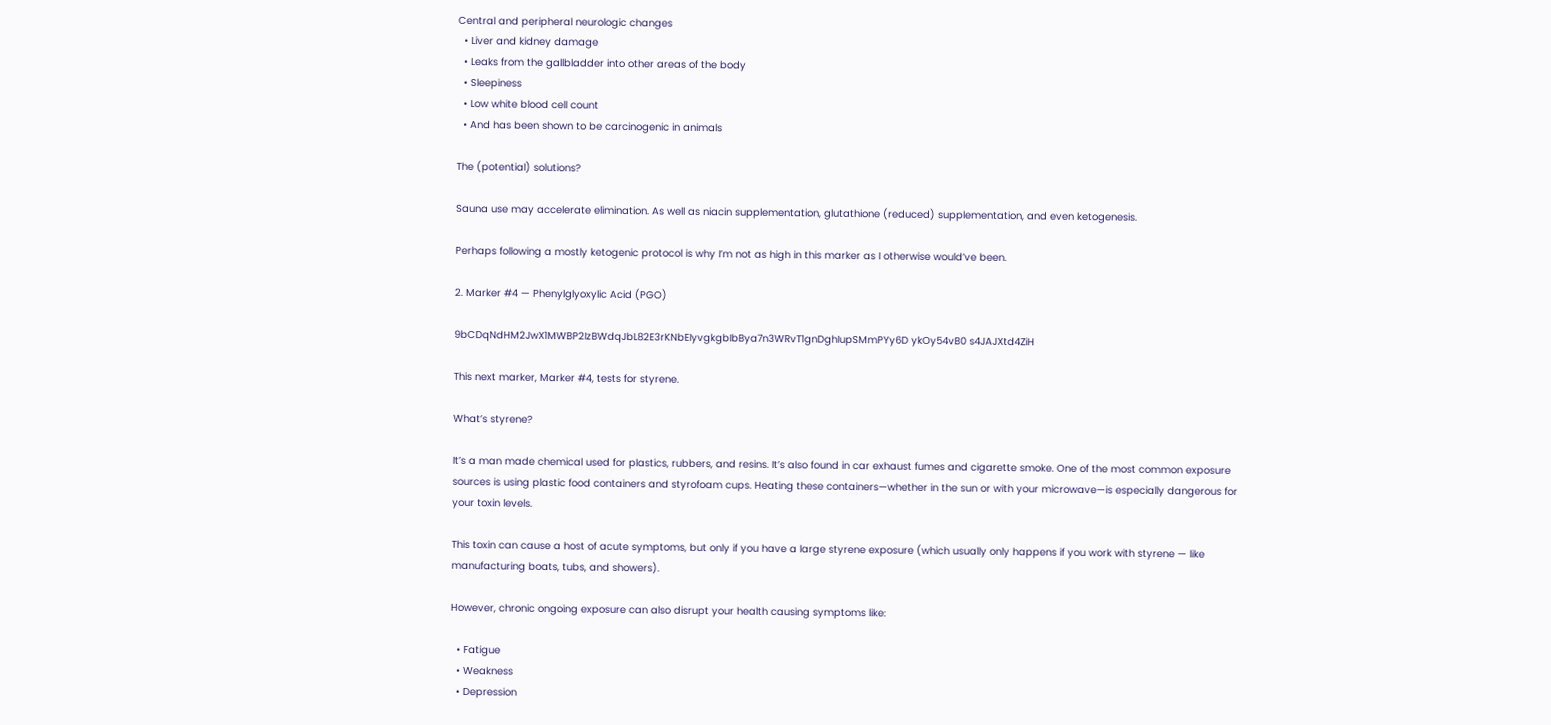Central and peripheral neurologic changes
  • Liver and kidney damage
  • Leaks from the gallbladder into other areas of the body
  • Sleepiness
  • Low white blood cell count
  • And has been shown to be carcinogenic in animals

The (potential) solutions?

Sauna use may accelerate elimination. As well as niacin supplementation, glutathione (reduced) supplementation, and even ketogenesis.

Perhaps following a mostly ketogenic protocol is why I’m not as high in this marker as I otherwise would’ve been.

2. Marker #4 — Phenylglyoxylic Acid (PGO)

9bCDqNdHM2JwX1MWBP2IzBWdqJbL82E3rKNbEIyvgkgbIbBya7n3WRvT1gnDghIupSMmPYy6D ykOy54vB0 s4JAJXtd4ZiH

This next marker, Marker #4, tests for styrene.

What’s styrene?

It’s a man made chemical used for plastics, rubbers, and resins. It’s also found in car exhaust fumes and cigarette smoke. One of the most common exposure sources is using plastic food containers and styrofoam cups. Heating these containers—whether in the sun or with your microwave—is especially dangerous for your toxin levels.

This toxin can cause a host of acute symptoms, but only if you have a large styrene exposure (which usually only happens if you work with styrene — like manufacturing boats, tubs, and showers).

However, chronic ongoing exposure can also disrupt your health causing symptoms like:

  • Fatigue
  • Weakness
  • Depression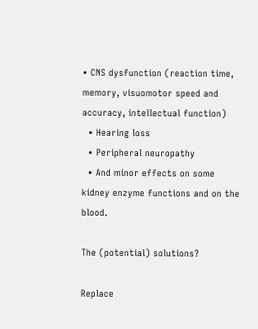• CNS dysfunction (reaction time, memory, visuomotor speed and accuracy, intellectual function)
  • Hearing loss
  • Peripheral neuropathy
  • And minor effects on some kidney enzyme functions and on the blood.

The (potential) solutions?

Replace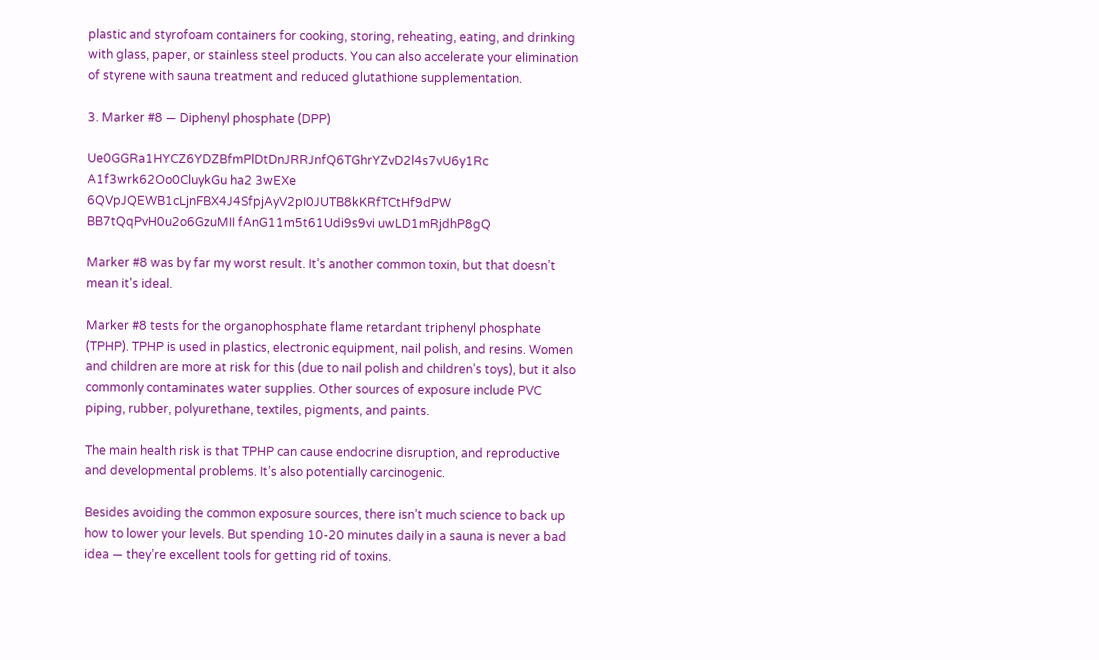plastic and styrofoam containers for cooking, storing, reheating, eating, and drinking with glass, paper, or stainless steel products. You can also accelerate your elimination of styrene with sauna treatment and reduced glutathione supplementation.

3. Marker #8 — Diphenyl phosphate (DPP)

Ue0GGRa1HYCZ6YDZBfmPlDtDnJRRJnfQ6TGhrYZvD2l4s7vU6y1Rc A1f3wrk62Oo0CluykGu ha2 3wEXe 6QVpJQEWB1cLjnFBX4J4SfpjAyV2pI0JUTB8kKRfTCtHf9dPW BB7tQqPvH0u2o6GzuMII fAnG11m5t61Udi9s9vi uwLD1mRjdhP8gQ

Marker #8 was by far my worst result. It’s another common toxin, but that doesn’t mean it's ideal.

Marker #8 tests for the organophosphate flame retardant triphenyl phosphate (TPHP). TPHP is used in plastics, electronic equipment, nail polish, and resins. Women and children are more at risk for this (due to nail polish and children’s toys), but it also commonly contaminates water supplies. Other sources of exposure include PVC piping, rubber, polyurethane, textiles, pigments, and paints.

The main health risk is that TPHP can cause endocrine disruption, and reproductive and developmental problems. It’s also potentially carcinogenic.

Besides avoiding the common exposure sources, there isn’t much science to back up how to lower your levels. But spending 10-20 minutes daily in a sauna is never a bad idea — they’re excellent tools for getting rid of toxins.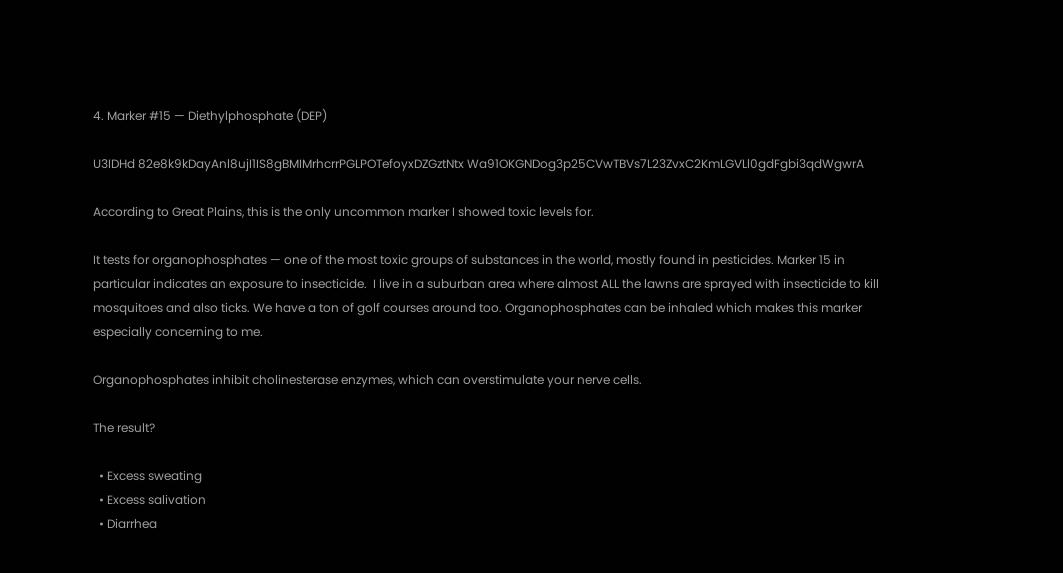4. Marker #15 — Diethylphosphate (DEP)

U3IDHd 82e8k9kDayAnl8ujI1IS8gBMIMrhcrrPGLPOTefoyxDZGztNtx Wa91OKGNDog3p25CVwTBVs7L23ZvxC2KmLGVLl0gdFgbi3qdWgwrA

According to Great Plains, this is the only uncommon marker I showed toxic levels for.

It tests for organophosphates — one of the most toxic groups of substances in the world, mostly found in pesticides. Marker 15 in particular indicates an exposure to insecticide.  I live in a suburban area where almost ALL the lawns are sprayed with insecticide to kill mosquitoes and also ticks. We have a ton of golf courses around too. Organophosphates can be inhaled which makes this marker especially concerning to me.

Organophosphates inhibit cholinesterase enzymes, which can overstimulate your nerve cells.

The result?

  • Excess sweating
  • Excess salivation
  • Diarrhea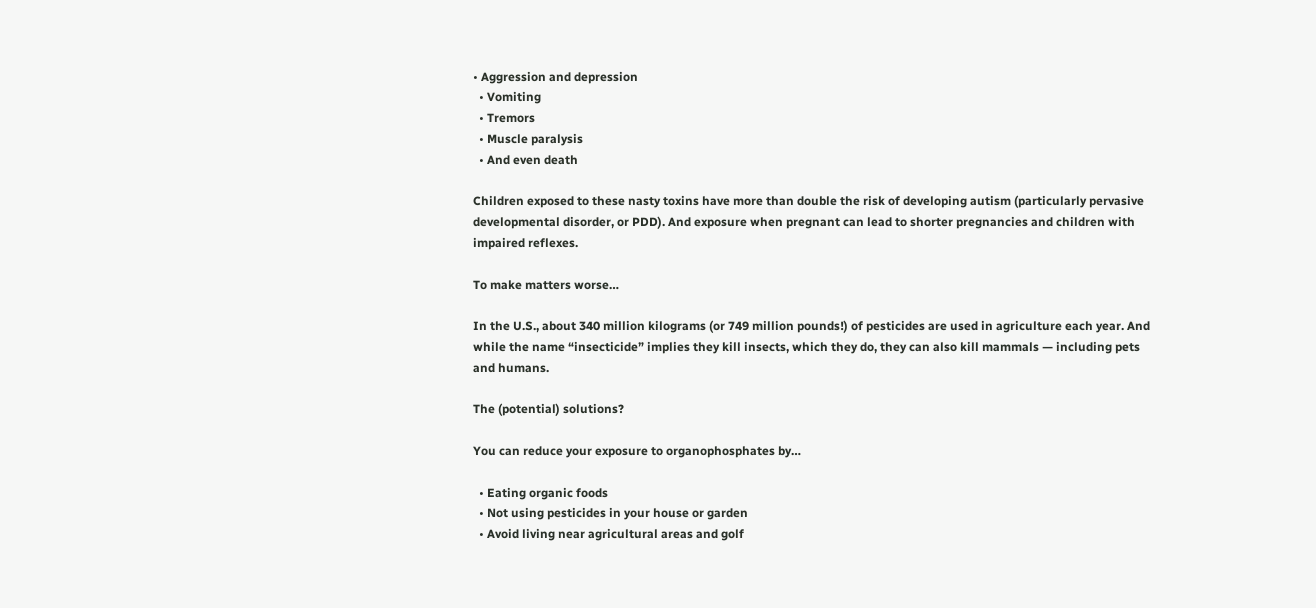• Aggression and depression
  • Vomiting
  • Tremors
  • Muscle paralysis
  • And even death

Children exposed to these nasty toxins have more than double the risk of developing autism (particularly pervasive developmental disorder, or PDD). And exposure when pregnant can lead to shorter pregnancies and children with impaired reflexes.

To make matters worse…

In the U.S., about 340 million kilograms (or 749 million pounds!) of pesticides are used in agriculture each year. And while the name “insecticide” implies they kill insects, which they do, they can also kill mammals — including pets and humans.

The (potential) solutions?

You can reduce your exposure to organophosphates by…

  • Eating organic foods
  • Not using pesticides in your house or garden
  • Avoid living near agricultural areas and golf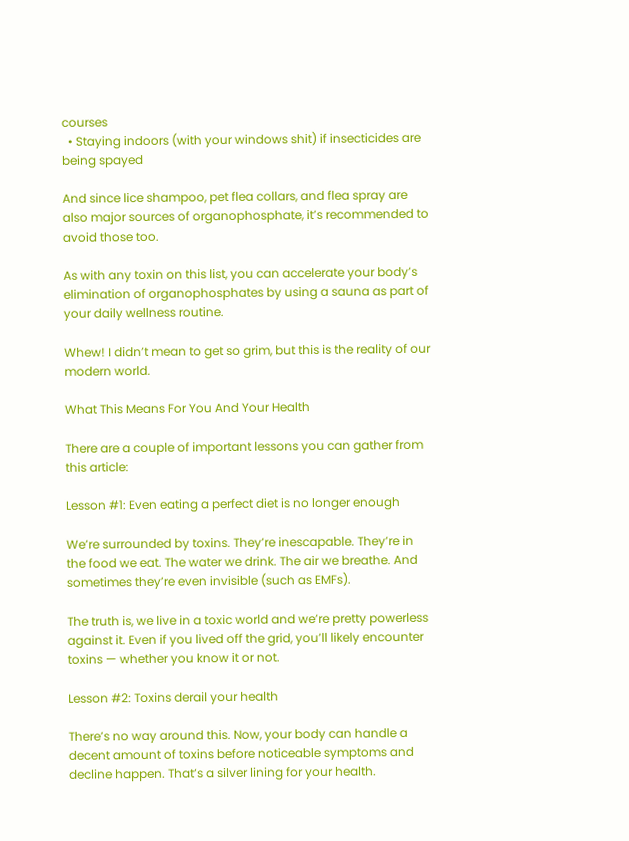courses
  • Staying indoors (with your windows shit) if insecticides are being spayed

And since lice shampoo, pet flea collars, and flea spray are also major sources of organophosphate, it’s recommended to avoid those too.

As with any toxin on this list, you can accelerate your body’s elimination of organophosphates by using a sauna as part of your daily wellness routine.

Whew! I didn’t mean to get so grim, but this is the reality of our modern world.

What This Means For You And Your Health

There are a couple of important lessons you can gather from this article:

Lesson #1: Even eating a perfect diet is no longer enough

We’re surrounded by toxins. They’re inescapable. They’re in the food we eat. The water we drink. The air we breathe. And sometimes they’re even invisible (such as EMFs).

The truth is, we live in a toxic world and we’re pretty powerless against it. Even if you lived off the grid, you’ll likely encounter toxins — whether you know it or not.

Lesson #2: Toxins derail your health

There’s no way around this. Now, your body can handle a decent amount of toxins before noticeable symptoms and decline happen. That’s a silver lining for your health.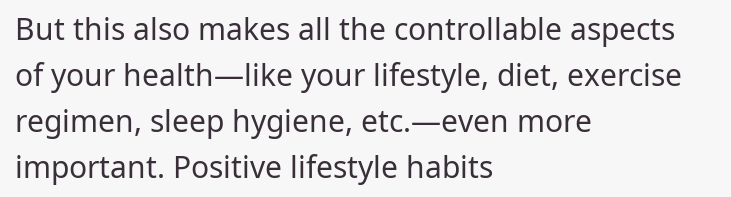But this also makes all the controllable aspects of your health—like your lifestyle, diet, exercise regimen, sleep hygiene, etc.—even more important. Positive lifestyle habits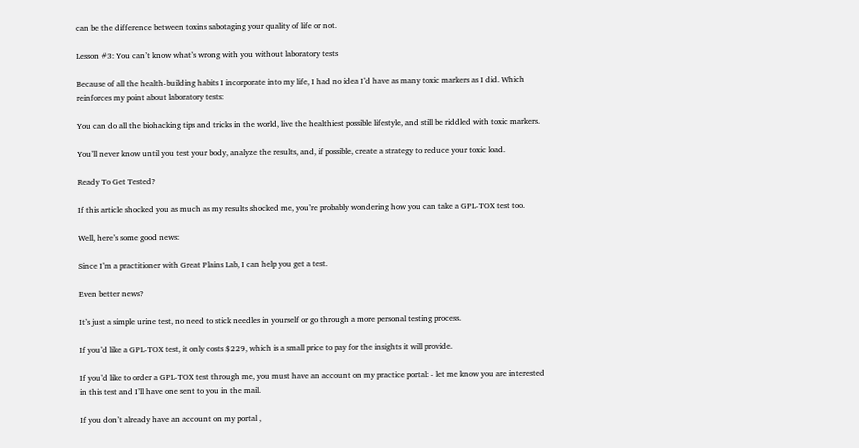can be the difference between toxins sabotaging your quality of life or not.

Lesson #3: You can’t know what’s wrong with you without laboratory tests

Because of all the health-building habits I incorporate into my life, I had no idea I’d have as many toxic markers as I did. Which reinforces my point about laboratory tests:

You can do all the biohacking tips and tricks in the world, live the healthiest possible lifestyle, and still be riddled with toxic markers.

You’ll never know until you test your body, analyze the results, and, if possible, create a strategy to reduce your toxic load.

Ready To Get Tested?

If this article shocked you as much as my results shocked me, you’re probably wondering how you can take a GPL-TOX test too.

Well, here’s some good news:

Since I’m a practitioner with Great Plains Lab, I can help you get a test.

Even better news?

It’s just a simple urine test, no need to stick needles in yourself or go through a more personal testing process.

If you’d like a GPL-TOX test, it only costs $229, which is a small price to pay for the insights it will provide.

If you’d like to order a GPL-TOX test through me, you must have an account on my practice portal: - let me know you are interested in this test and I’ll have one sent to you in the mail.

If you don’t already have an account on my portal ,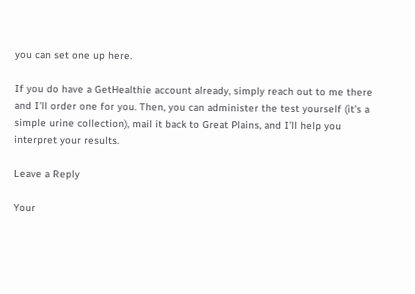you can set one up here.

If you do have a GetHealthie account already, simply reach out to me there and I’ll order one for you. Then, you can administer the test yourself (it’s a simple urine collection), mail it back to Great Plains, and I’ll help you interpret your results.

Leave a Reply

Your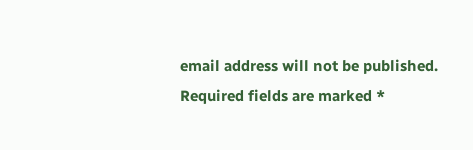email address will not be published. Required fields are marked *